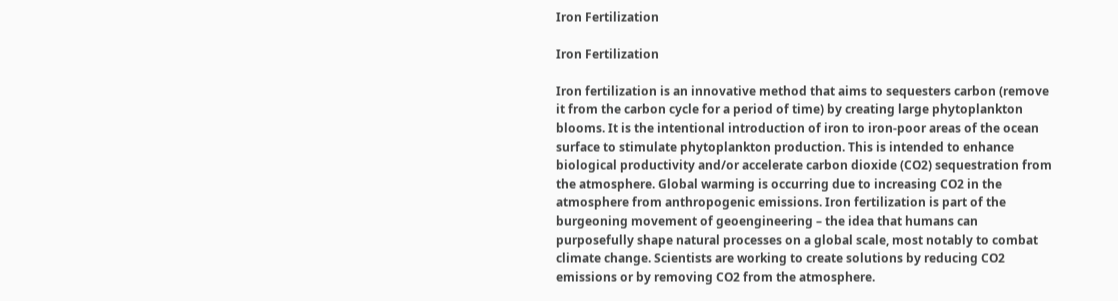Iron Fertilization

Iron Fertilization

Iron fertilization is an innovative method that aims to sequesters carbon (remove it from the carbon cycle for a period of time) by creating large phytoplankton blooms. It is the intentional introduction of iron to iron-poor areas of the ocean surface to stimulate phytoplankton production. This is intended to enhance biological productivity and/or accelerate carbon dioxide (CO2) sequestration from the atmosphere. Global warming is occurring due to increasing CO2 in the atmosphere from anthropogenic emissions. Iron fertilization is part of the burgeoning movement of geoengineering – the idea that humans can purposefully shape natural processes on a global scale, most notably to combat climate change. Scientists are working to create solutions by reducing CO2 emissions or by removing CO2 from the atmosphere.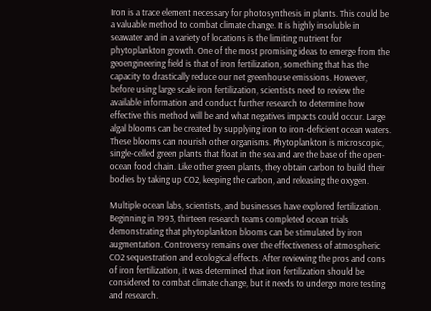Iron is a trace element necessary for photosynthesis in plants. This could be a valuable method to combat climate change. It is highly insoluble in seawater and in a variety of locations is the limiting nutrient for phytoplankton growth. One of the most promising ideas to emerge from the geoengineering field is that of iron fertilization, something that has the capacity to drastically reduce our net greenhouse emissions. However, before using large scale iron fertilization, scientists need to review the available information and conduct further research to determine how effective this method will be and what negatives impacts could occur. Large algal blooms can be created by supplying iron to iron-deficient ocean waters. These blooms can nourish other organisms. Phytoplankton is microscopic, single-celled green plants that float in the sea and are the base of the open-ocean food chain. Like other green plants, they obtain carbon to build their bodies by taking up CO2, keeping the carbon, and releasing the oxygen.

Multiple ocean labs, scientists, and businesses have explored fertilization. Beginning in 1993, thirteen research teams completed ocean trials demonstrating that phytoplankton blooms can be stimulated by iron augmentation. Controversy remains over the effectiveness of atmospheric CO2 sequestration and ecological effects. After reviewing the pros and cons of iron fertilization, it was determined that iron fertilization should be considered to combat climate change, but it needs to undergo more testing and research.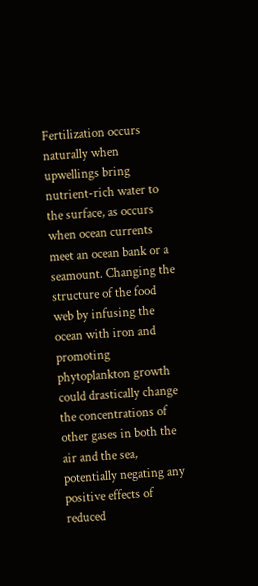Fertilization occurs naturally when upwellings bring nutrient-rich water to the surface, as occurs when ocean currents meet an ocean bank or a seamount. Changing the structure of the food web by infusing the ocean with iron and promoting phytoplankton growth could drastically change the concentrations of other gases in both the air and the sea, potentially negating any positive effects of reduced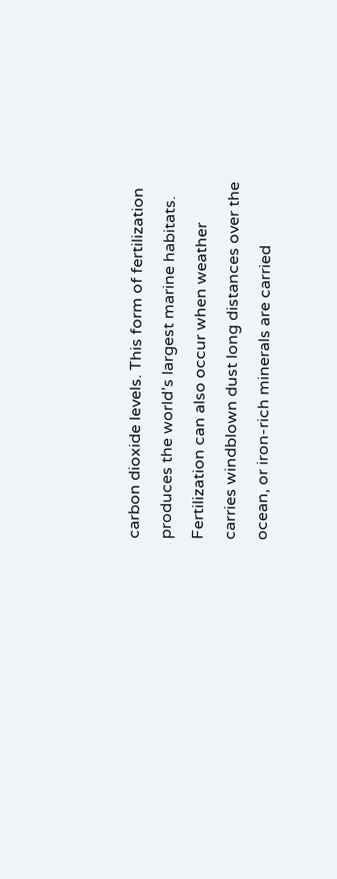carbon dioxide levels. This form of fertilization produces the world’s largest marine habitats. Fertilization can also occur when weather carries windblown dust long distances over the ocean, or iron-rich minerals are carried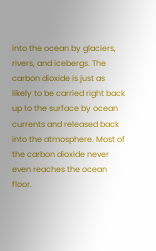into the ocean by glaciers, rivers, and icebergs. The carbon dioxide is just as likely to be carried right back up to the surface by ocean currents and released back into the atmosphere. Most of the carbon dioxide never even reaches the ocean floor.